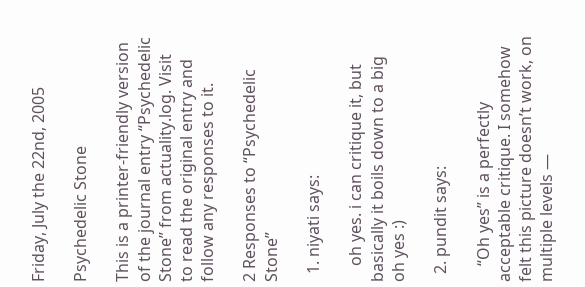Friday, July the 22nd, 2005

Psychedelic Stone

This is a printer-friendly version of the journal entry “Psychedelic Stone” from actuality.log. Visit to read the original entry and follow any responses to it.

2 Responses to “Psychedelic Stone”

  1. niyati says:

    oh yes. i can critique it, but basically it boils down to a big oh yes :)

  2. pundit says:

    “Oh yes” is a perfectly acceptable critique. I somehow felt this picture doesn’t work, on multiple levels —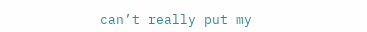can’t really put my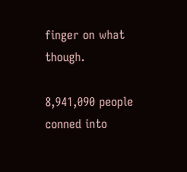finger on what though.

8,941,090 people conned into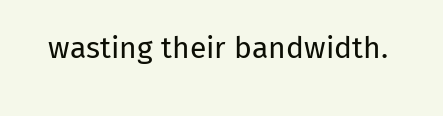wasting their bandwidth.